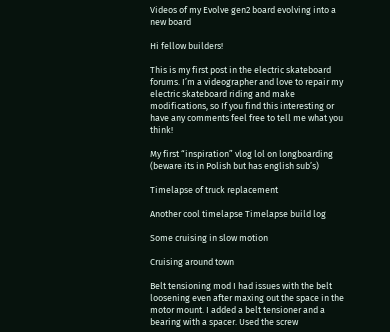Videos of my Evolve gen2 board evolving into a new board

Hi fellow builders!

This is my first post in the electric skateboard forums. I’m a videographer and love to repair my electric skateboard riding and make modifications, so If you find this interesting or have any comments feel free to tell me what you think!

My first “inspiration” vlog lol on longboarding (beware its in Polish but has english sub’s)

Timelapse of truck replacement

Another cool timelapse Timelapse build log

Some cruising in slow motion

Cruising around town

Belt tensioning mod I had issues with the belt loosening even after maxing out the space in the motor mount. I added a belt tensioner and a bearing with a spacer. Used the screw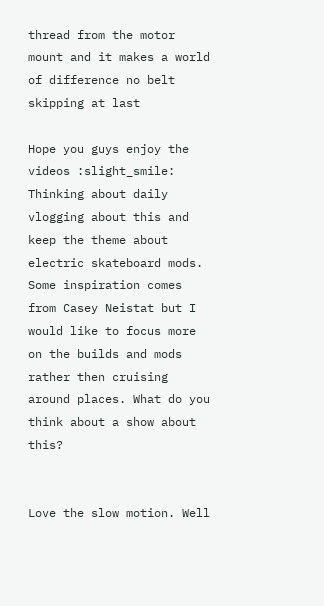thread from the motor mount and it makes a world of difference no belt skipping at last

Hope you guys enjoy the videos :slight_smile: Thinking about daily vlogging about this and keep the theme about electric skateboard mods. Some inspiration comes from Casey Neistat but I would like to focus more on the builds and mods rather then cruising around places. What do you think about a show about this?


Love the slow motion. Well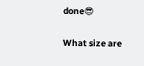done😎

What size are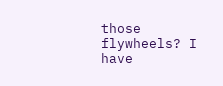those flywheels? I have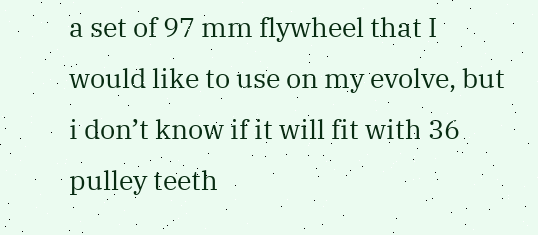a set of 97 mm flywheel that I would like to use on my evolve, but i don’t know if it will fit with 36 pulley teeth